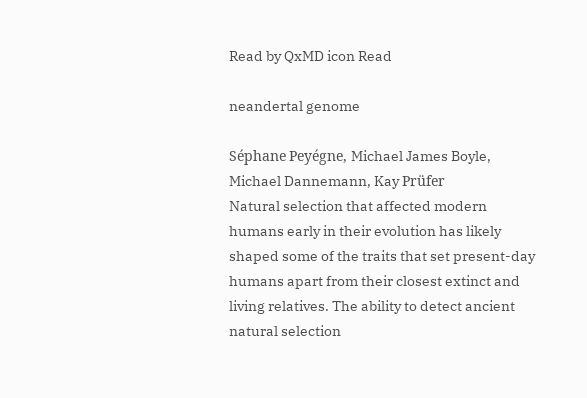Read by QxMD icon Read

neandertal genome

Séphane Peyégne, Michael James Boyle, Michael Dannemann, Kay Prüfer
Natural selection that affected modern humans early in their evolution has likely shaped some of the traits that set present-day humans apart from their closest extinct and living relatives. The ability to detect ancient natural selection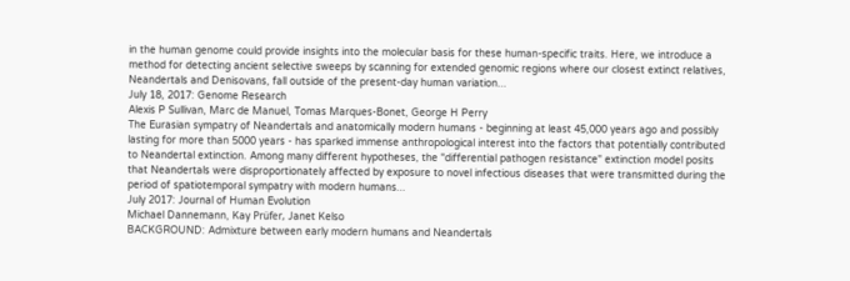in the human genome could provide insights into the molecular basis for these human-specific traits. Here, we introduce a method for detecting ancient selective sweeps by scanning for extended genomic regions where our closest extinct relatives, Neandertals and Denisovans, fall outside of the present-day human variation...
July 18, 2017: Genome Research
Alexis P Sullivan, Marc de Manuel, Tomas Marques-Bonet, George H Perry
The Eurasian sympatry of Neandertals and anatomically modern humans - beginning at least 45,000 years ago and possibly lasting for more than 5000 years - has sparked immense anthropological interest into the factors that potentially contributed to Neandertal extinction. Among many different hypotheses, the "differential pathogen resistance" extinction model posits that Neandertals were disproportionately affected by exposure to novel infectious diseases that were transmitted during the period of spatiotemporal sympatry with modern humans...
July 2017: Journal of Human Evolution
Michael Dannemann, Kay Prüfer, Janet Kelso
BACKGROUND: Admixture between early modern humans and Neandertals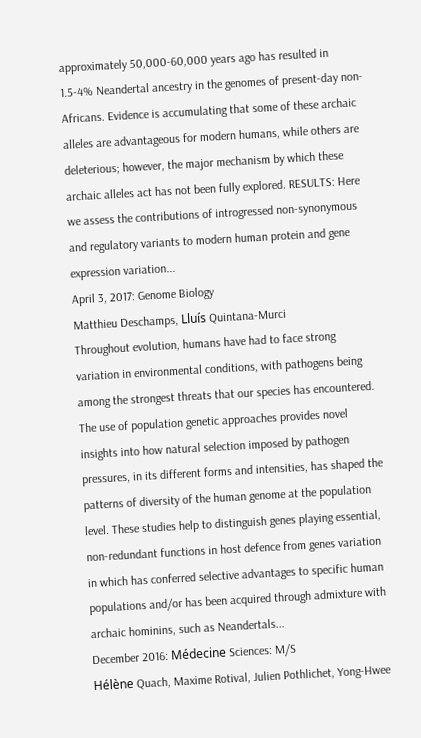approximately 50,000-60,000 years ago has resulted in 1.5-4% Neandertal ancestry in the genomes of present-day non-Africans. Evidence is accumulating that some of these archaic alleles are advantageous for modern humans, while others are deleterious; however, the major mechanism by which these archaic alleles act has not been fully explored. RESULTS: Here we assess the contributions of introgressed non-synonymous and regulatory variants to modern human protein and gene expression variation...
April 3, 2017: Genome Biology
Matthieu Deschamps, Lluís Quintana-Murci
Throughout evolution, humans have had to face strong variation in environmental conditions, with pathogens being among the strongest threats that our species has encountered. The use of population genetic approaches provides novel insights into how natural selection imposed by pathogen pressures, in its different forms and intensities, has shaped the patterns of diversity of the human genome at the population level. These studies help to distinguish genes playing essential, non-redundant functions in host defence from genes variation in which has conferred selective advantages to specific human populations and/or has been acquired through admixture with archaic hominins, such as Neandertals...
December 2016: Médecine Sciences: M/S
Hélène Quach, Maxime Rotival, Julien Pothlichet, Yong-Hwee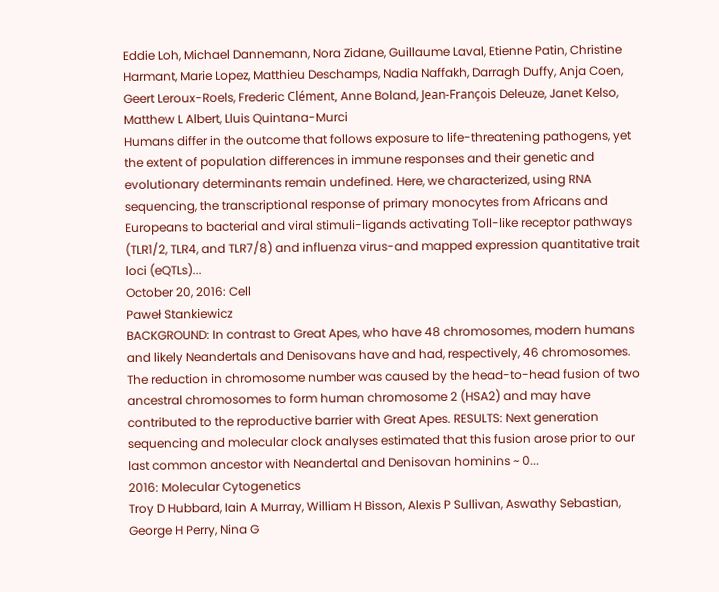Eddie Loh, Michael Dannemann, Nora Zidane, Guillaume Laval, Etienne Patin, Christine Harmant, Marie Lopez, Matthieu Deschamps, Nadia Naffakh, Darragh Duffy, Anja Coen, Geert Leroux-Roels, Frederic Clément, Anne Boland, Jean-François Deleuze, Janet Kelso, Matthew L Albert, Lluis Quintana-Murci
Humans differ in the outcome that follows exposure to life-threatening pathogens, yet the extent of population differences in immune responses and their genetic and evolutionary determinants remain undefined. Here, we characterized, using RNA sequencing, the transcriptional response of primary monocytes from Africans and Europeans to bacterial and viral stimuli-ligands activating Toll-like receptor pathways (TLR1/2, TLR4, and TLR7/8) and influenza virus-and mapped expression quantitative trait loci (eQTLs)...
October 20, 2016: Cell
Paweł Stankiewicz
BACKGROUND: In contrast to Great Apes, who have 48 chromosomes, modern humans and likely Neandertals and Denisovans have and had, respectively, 46 chromosomes. The reduction in chromosome number was caused by the head-to-head fusion of two ancestral chromosomes to form human chromosome 2 (HSA2) and may have contributed to the reproductive barrier with Great Apes. RESULTS: Next generation sequencing and molecular clock analyses estimated that this fusion arose prior to our last common ancestor with Neandertal and Denisovan hominins ~ 0...
2016: Molecular Cytogenetics
Troy D Hubbard, Iain A Murray, William H Bisson, Alexis P Sullivan, Aswathy Sebastian, George H Perry, Nina G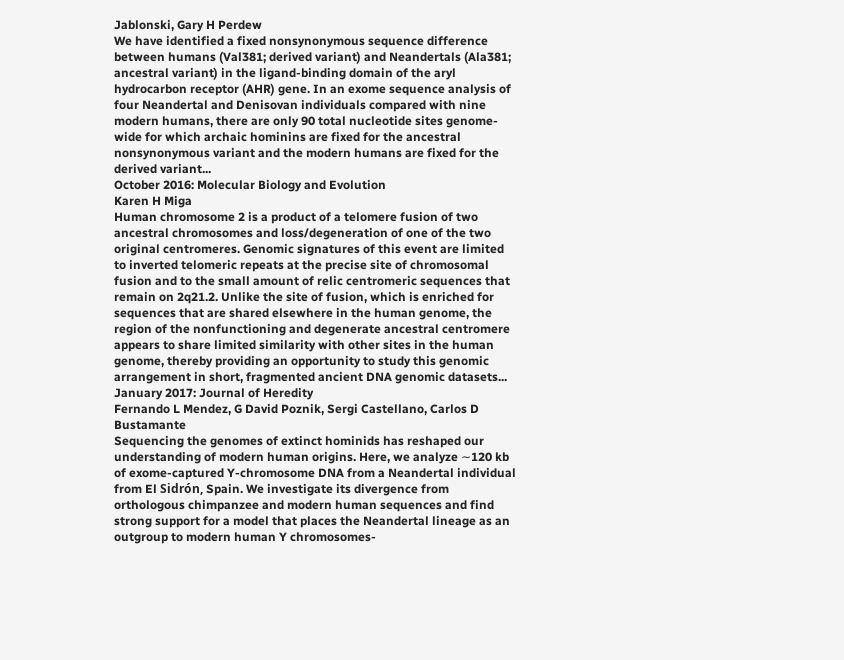Jablonski, Gary H Perdew
We have identified a fixed nonsynonymous sequence difference between humans (Val381; derived variant) and Neandertals (Ala381; ancestral variant) in the ligand-binding domain of the aryl hydrocarbon receptor (AHR) gene. In an exome sequence analysis of four Neandertal and Denisovan individuals compared with nine modern humans, there are only 90 total nucleotide sites genome-wide for which archaic hominins are fixed for the ancestral nonsynonymous variant and the modern humans are fixed for the derived variant...
October 2016: Molecular Biology and Evolution
Karen H Miga
Human chromosome 2 is a product of a telomere fusion of two ancestral chromosomes and loss/degeneration of one of the two original centromeres. Genomic signatures of this event are limited to inverted telomeric repeats at the precise site of chromosomal fusion and to the small amount of relic centromeric sequences that remain on 2q21.2. Unlike the site of fusion, which is enriched for sequences that are shared elsewhere in the human genome, the region of the nonfunctioning and degenerate ancestral centromere appears to share limited similarity with other sites in the human genome, thereby providing an opportunity to study this genomic arrangement in short, fragmented ancient DNA genomic datasets...
January 2017: Journal of Heredity
Fernando L Mendez, G David Poznik, Sergi Castellano, Carlos D Bustamante
Sequencing the genomes of extinct hominids has reshaped our understanding of modern human origins. Here, we analyze ∼120 kb of exome-captured Y-chromosome DNA from a Neandertal individual from El Sidrón, Spain. We investigate its divergence from orthologous chimpanzee and modern human sequences and find strong support for a model that places the Neandertal lineage as an outgroup to modern human Y chromosomes-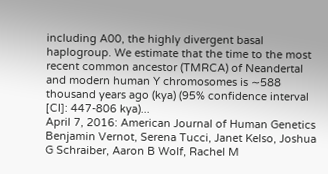including A00, the highly divergent basal haplogroup. We estimate that the time to the most recent common ancestor (TMRCA) of Neandertal and modern human Y chromosomes is ∼588 thousand years ago (kya) (95% confidence interval [CI]: 447-806 kya)...
April 7, 2016: American Journal of Human Genetics
Benjamin Vernot, Serena Tucci, Janet Kelso, Joshua G Schraiber, Aaron B Wolf, Rachel M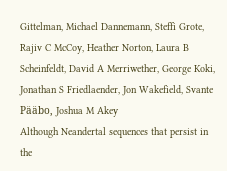Gittelman, Michael Dannemann, Steffi Grote, Rajiv C McCoy, Heather Norton, Laura B Scheinfeldt, David A Merriwether, George Koki, Jonathan S Friedlaender, Jon Wakefield, Svante Pääbo, Joshua M Akey
Although Neandertal sequences that persist in the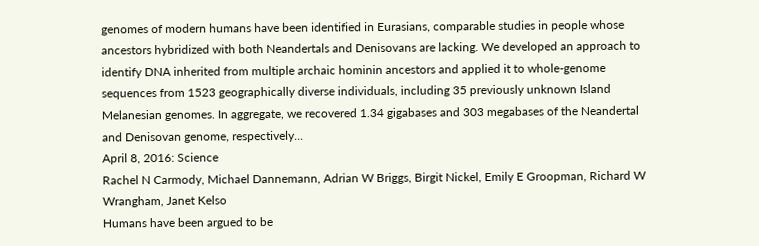genomes of modern humans have been identified in Eurasians, comparable studies in people whose ancestors hybridized with both Neandertals and Denisovans are lacking. We developed an approach to identify DNA inherited from multiple archaic hominin ancestors and applied it to whole-genome sequences from 1523 geographically diverse individuals, including 35 previously unknown Island Melanesian genomes. In aggregate, we recovered 1.34 gigabases and 303 megabases of the Neandertal and Denisovan genome, respectively...
April 8, 2016: Science
Rachel N Carmody, Michael Dannemann, Adrian W Briggs, Birgit Nickel, Emily E Groopman, Richard W Wrangham, Janet Kelso
Humans have been argued to be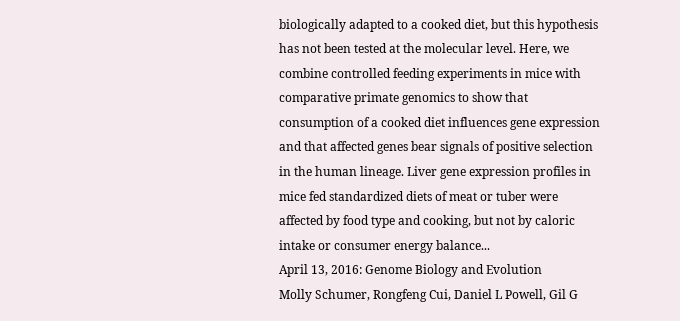biologically adapted to a cooked diet, but this hypothesis has not been tested at the molecular level. Here, we combine controlled feeding experiments in mice with comparative primate genomics to show that consumption of a cooked diet influences gene expression and that affected genes bear signals of positive selection in the human lineage. Liver gene expression profiles in mice fed standardized diets of meat or tuber were affected by food type and cooking, but not by caloric intake or consumer energy balance...
April 13, 2016: Genome Biology and Evolution
Molly Schumer, Rongfeng Cui, Daniel L Powell, Gil G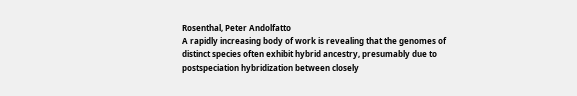Rosenthal, Peter Andolfatto
A rapidly increasing body of work is revealing that the genomes of distinct species often exhibit hybrid ancestry, presumably due to postspeciation hybridization between closely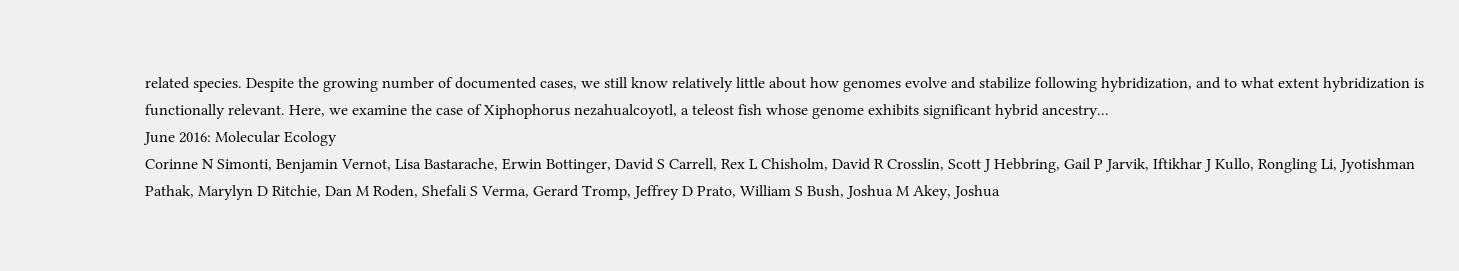related species. Despite the growing number of documented cases, we still know relatively little about how genomes evolve and stabilize following hybridization, and to what extent hybridization is functionally relevant. Here, we examine the case of Xiphophorus nezahualcoyotl, a teleost fish whose genome exhibits significant hybrid ancestry...
June 2016: Molecular Ecology
Corinne N Simonti, Benjamin Vernot, Lisa Bastarache, Erwin Bottinger, David S Carrell, Rex L Chisholm, David R Crosslin, Scott J Hebbring, Gail P Jarvik, Iftikhar J Kullo, Rongling Li, Jyotishman Pathak, Marylyn D Ritchie, Dan M Roden, Shefali S Verma, Gerard Tromp, Jeffrey D Prato, William S Bush, Joshua M Akey, Joshua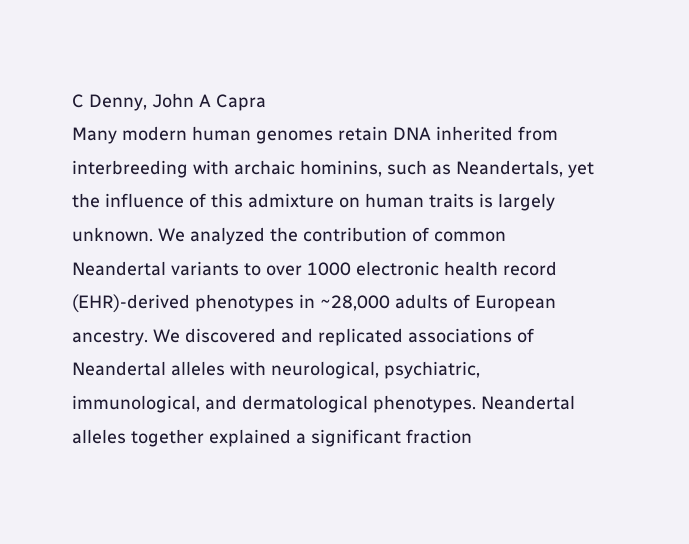C Denny, John A Capra
Many modern human genomes retain DNA inherited from interbreeding with archaic hominins, such as Neandertals, yet the influence of this admixture on human traits is largely unknown. We analyzed the contribution of common Neandertal variants to over 1000 electronic health record (EHR)-derived phenotypes in ~28,000 adults of European ancestry. We discovered and replicated associations of Neandertal alleles with neurological, psychiatric, immunological, and dermatological phenotypes. Neandertal alleles together explained a significant fraction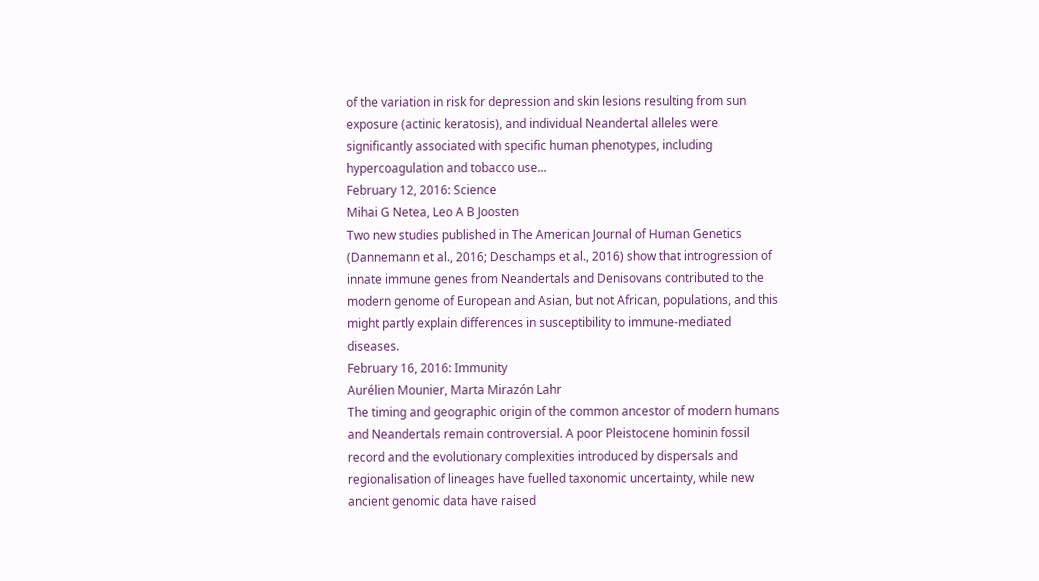of the variation in risk for depression and skin lesions resulting from sun exposure (actinic keratosis), and individual Neandertal alleles were significantly associated with specific human phenotypes, including hypercoagulation and tobacco use...
February 12, 2016: Science
Mihai G Netea, Leo A B Joosten
Two new studies published in The American Journal of Human Genetics (Dannemann et al., 2016; Deschamps et al., 2016) show that introgression of innate immune genes from Neandertals and Denisovans contributed to the modern genome of European and Asian, but not African, populations, and this might partly explain differences in susceptibility to immune-mediated diseases.
February 16, 2016: Immunity
Aurélien Mounier, Marta Mirazón Lahr
The timing and geographic origin of the common ancestor of modern humans and Neandertals remain controversial. A poor Pleistocene hominin fossil record and the evolutionary complexities introduced by dispersals and regionalisation of lineages have fuelled taxonomic uncertainty, while new ancient genomic data have raised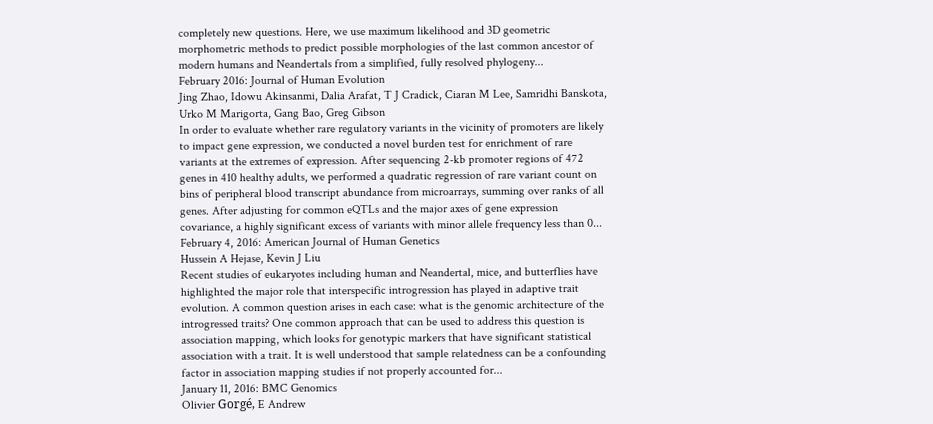completely new questions. Here, we use maximum likelihood and 3D geometric morphometric methods to predict possible morphologies of the last common ancestor of modern humans and Neandertals from a simplified, fully resolved phylogeny...
February 2016: Journal of Human Evolution
Jing Zhao, Idowu Akinsanmi, Dalia Arafat, T J Cradick, Ciaran M Lee, Samridhi Banskota, Urko M Marigorta, Gang Bao, Greg Gibson
In order to evaluate whether rare regulatory variants in the vicinity of promoters are likely to impact gene expression, we conducted a novel burden test for enrichment of rare variants at the extremes of expression. After sequencing 2-kb promoter regions of 472 genes in 410 healthy adults, we performed a quadratic regression of rare variant count on bins of peripheral blood transcript abundance from microarrays, summing over ranks of all genes. After adjusting for common eQTLs and the major axes of gene expression covariance, a highly significant excess of variants with minor allele frequency less than 0...
February 4, 2016: American Journal of Human Genetics
Hussein A Hejase, Kevin J Liu
Recent studies of eukaryotes including human and Neandertal, mice, and butterflies have highlighted the major role that interspecific introgression has played in adaptive trait evolution. A common question arises in each case: what is the genomic architecture of the introgressed traits? One common approach that can be used to address this question is association mapping, which looks for genotypic markers that have significant statistical association with a trait. It is well understood that sample relatedness can be a confounding factor in association mapping studies if not properly accounted for...
January 11, 2016: BMC Genomics
Olivier Gorgé, E Andrew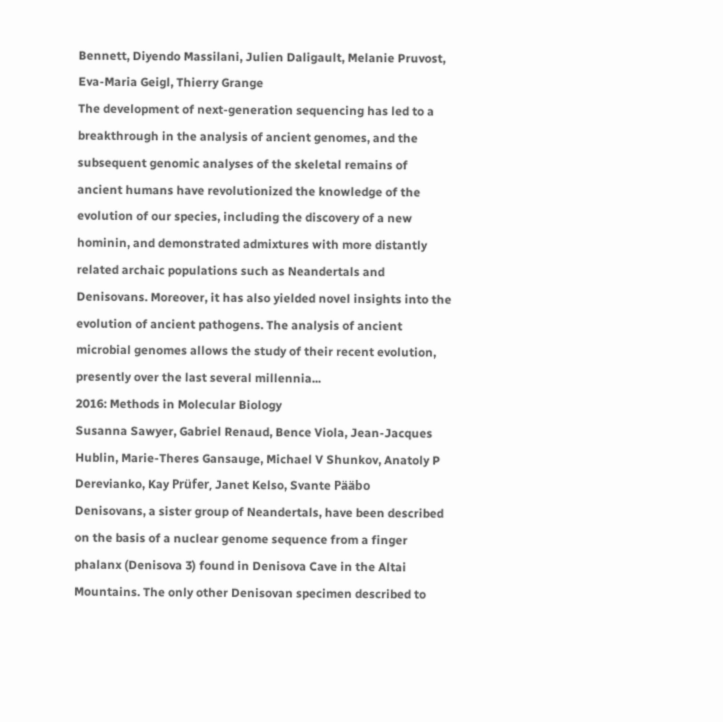Bennett, Diyendo Massilani, Julien Daligault, Melanie Pruvost, Eva-Maria Geigl, Thierry Grange
The development of next-generation sequencing has led to a breakthrough in the analysis of ancient genomes, and the subsequent genomic analyses of the skeletal remains of ancient humans have revolutionized the knowledge of the evolution of our species, including the discovery of a new hominin, and demonstrated admixtures with more distantly related archaic populations such as Neandertals and Denisovans. Moreover, it has also yielded novel insights into the evolution of ancient pathogens. The analysis of ancient microbial genomes allows the study of their recent evolution, presently over the last several millennia...
2016: Methods in Molecular Biology
Susanna Sawyer, Gabriel Renaud, Bence Viola, Jean-Jacques Hublin, Marie-Theres Gansauge, Michael V Shunkov, Anatoly P Derevianko, Kay Prüfer, Janet Kelso, Svante Pääbo
Denisovans, a sister group of Neandertals, have been described on the basis of a nuclear genome sequence from a finger phalanx (Denisova 3) found in Denisova Cave in the Altai Mountains. The only other Denisovan specimen described to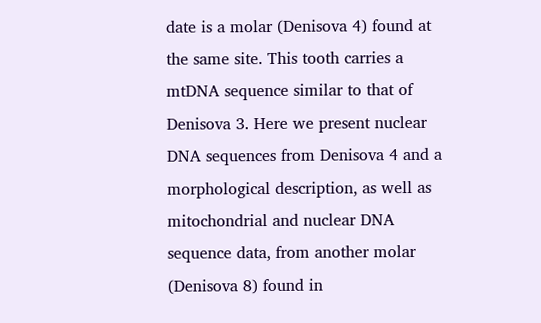date is a molar (Denisova 4) found at the same site. This tooth carries a mtDNA sequence similar to that of Denisova 3. Here we present nuclear DNA sequences from Denisova 4 and a morphological description, as well as mitochondrial and nuclear DNA sequence data, from another molar (Denisova 8) found in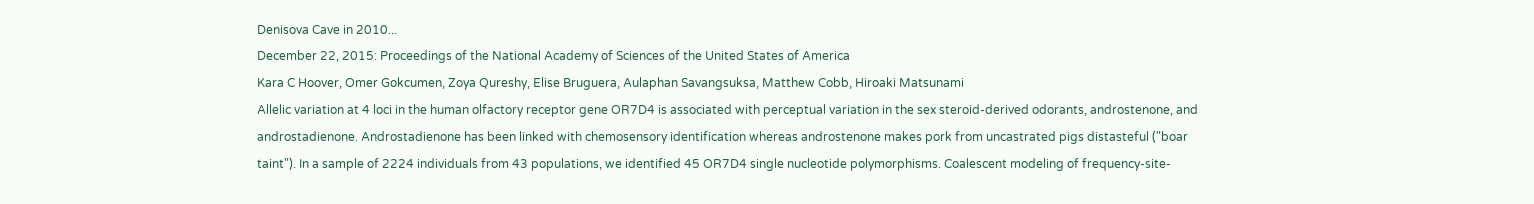Denisova Cave in 2010...
December 22, 2015: Proceedings of the National Academy of Sciences of the United States of America
Kara C Hoover, Omer Gokcumen, Zoya Qureshy, Elise Bruguera, Aulaphan Savangsuksa, Matthew Cobb, Hiroaki Matsunami
Allelic variation at 4 loci in the human olfactory receptor gene OR7D4 is associated with perceptual variation in the sex steroid-derived odorants, androstenone, and androstadienone. Androstadienone has been linked with chemosensory identification whereas androstenone makes pork from uncastrated pigs distasteful ("boar taint"). In a sample of 2224 individuals from 43 populations, we identified 45 OR7D4 single nucleotide polymorphisms. Coalescent modeling of frequency-site-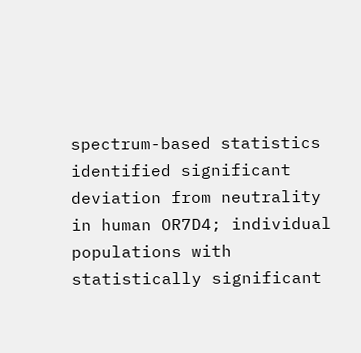spectrum-based statistics identified significant deviation from neutrality in human OR7D4; individual populations with statistically significant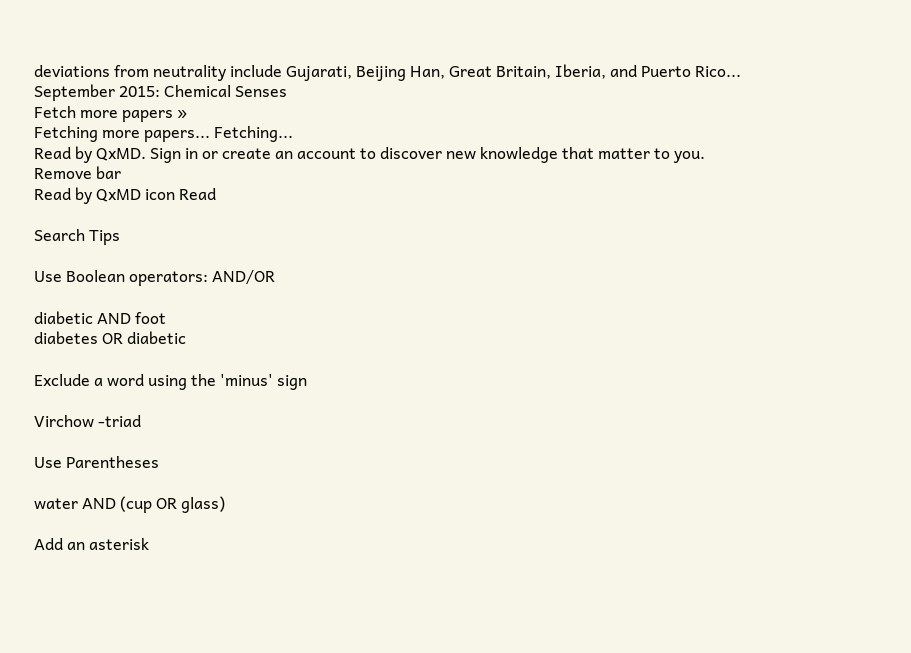deviations from neutrality include Gujarati, Beijing Han, Great Britain, Iberia, and Puerto Rico...
September 2015: Chemical Senses
Fetch more papers »
Fetching more papers... Fetching...
Read by QxMD. Sign in or create an account to discover new knowledge that matter to you.
Remove bar
Read by QxMD icon Read

Search Tips

Use Boolean operators: AND/OR

diabetic AND foot
diabetes OR diabetic

Exclude a word using the 'minus' sign

Virchow -triad

Use Parentheses

water AND (cup OR glass)

Add an asterisk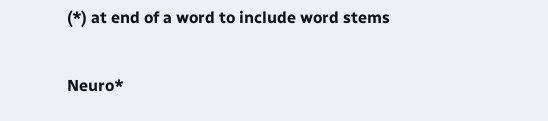(*) at end of a word to include word stems

Neuro*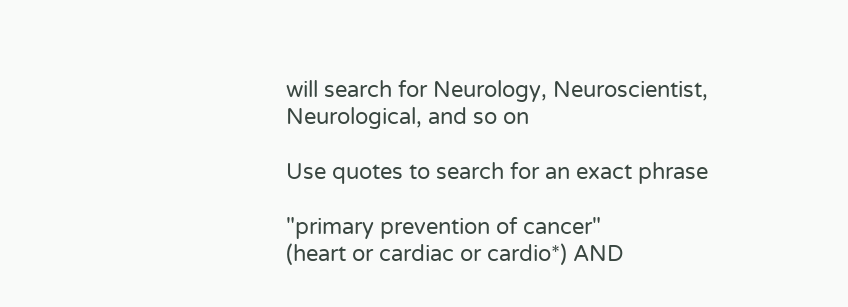will search for Neurology, Neuroscientist, Neurological, and so on

Use quotes to search for an exact phrase

"primary prevention of cancer"
(heart or cardiac or cardio*) AND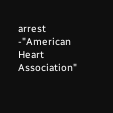arrest -"American Heart Association"